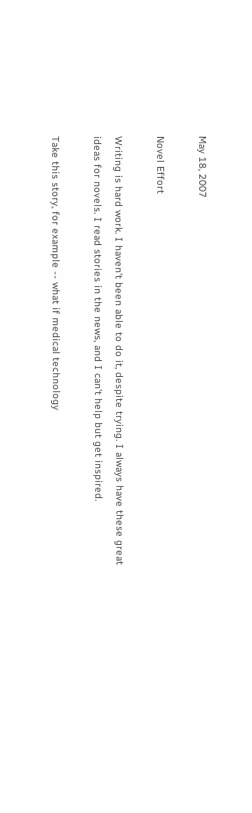May 18, 2007

Novel Effort

Writing is hard work. I haven't been able to do it, despite trying. I always have these great ideas for novels. I read stories in the news, and I can't help but get inspired.

Take this story, for example -- what if medical technology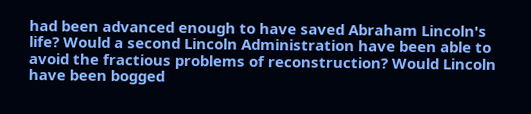had been advanced enough to have saved Abraham Lincoln's life? Would a second Lincoln Administration have been able to avoid the fractious problems of reconstruction? Would Lincoln have been bogged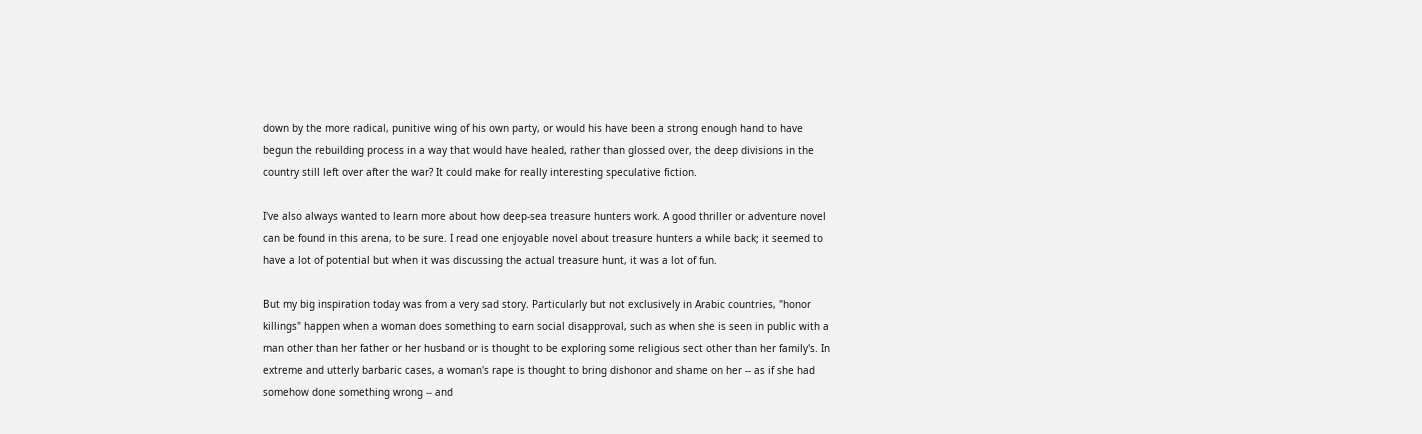down by the more radical, punitive wing of his own party, or would his have been a strong enough hand to have begun the rebuilding process in a way that would have healed, rather than glossed over, the deep divisions in the country still left over after the war? It could make for really interesting speculative fiction.

I've also always wanted to learn more about how deep-sea treasure hunters work. A good thriller or adventure novel can be found in this arena, to be sure. I read one enjoyable novel about treasure hunters a while back; it seemed to have a lot of potential but when it was discussing the actual treasure hunt, it was a lot of fun.

But my big inspiration today was from a very sad story. Particularly but not exclusively in Arabic countries, "honor killings" happen when a woman does something to earn social disapproval, such as when she is seen in public with a man other than her father or her husband or is thought to be exploring some religious sect other than her family's. In extreme and utterly barbaric cases, a woman's rape is thought to bring dishonor and shame on her -- as if she had somehow done something wrong -- and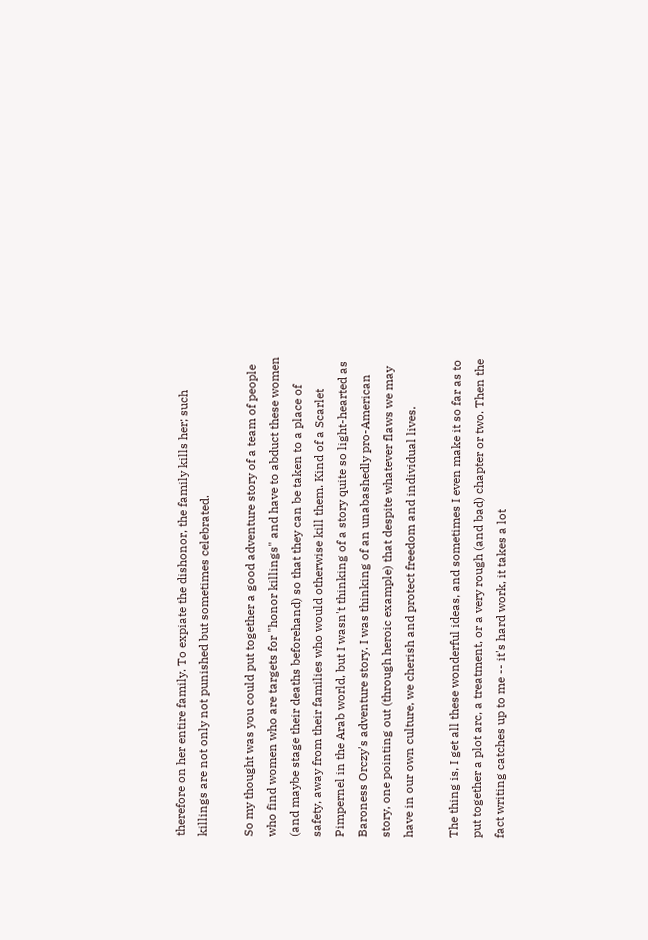therefore on her entire family. To expiate the dishonor, the family kills her; such killings are not only not punished but sometimes celebrated.

So my thought was you could put together a good adventure story of a team of people who find women who are targets for "honor killings" and have to abduct these women (and maybe stage their deaths beforehand) so that they can be taken to a place of safety, away from their families who would otherwise kill them. Kind of a Scarlet Pimpernel in the Arab world, but I wasn't thinking of a story quite so light-hearted as Baroness Orczy's adventure story. I was thinking of an unabashedly pro-American story, one pointing out (through heroic example) that despite whatever flaws we may have in our own culture, we cherish and protect freedom and individual lives.

The thing is, I get all these wonderful ideas, and sometimes I even make it so far as to put together a plot arc, a treatment, or a very rough (and bad) chapter or two. Then the fact writing catches up to me -- it's hard work, it takes a lot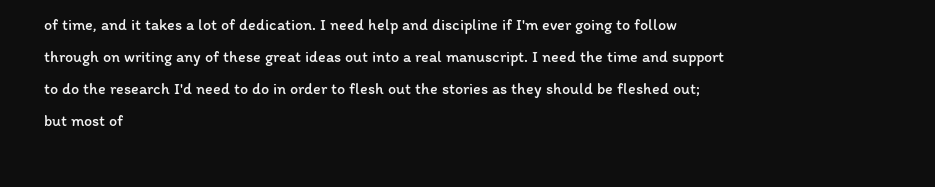of time, and it takes a lot of dedication. I need help and discipline if I'm ever going to follow through on writing any of these great ideas out into a real manuscript. I need the time and support to do the research I'd need to do in order to flesh out the stories as they should be fleshed out; but most of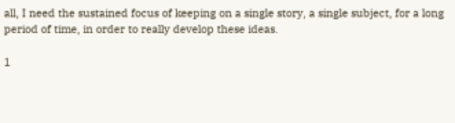all, I need the sustained focus of keeping on a single story, a single subject, for a long period of time, in order to really develop these ideas.

1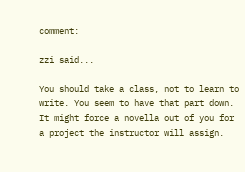comment:

zzi said...

You should take a class, not to learn to write. You seem to have that part down. It might force a novella out of you for a project the instructor will assign.